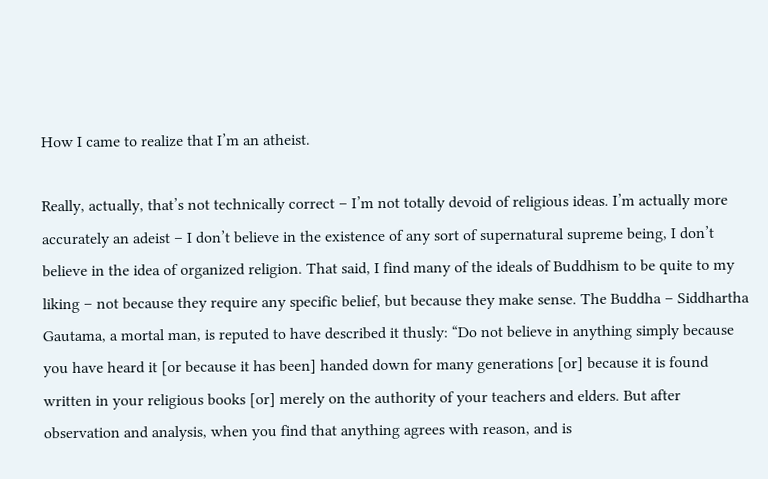How I came to realize that I’m an atheist.

Really, actually, that’s not technically correct – I’m not totally devoid of religious ideas. I’m actually more accurately an adeist – I don’t believe in the existence of any sort of supernatural supreme being, I don’t believe in the idea of organized religion. That said, I find many of the ideals of Buddhism to be quite to my liking – not because they require any specific belief, but because they make sense. The Buddha – Siddhartha Gautama, a mortal man, is reputed to have described it thusly: “Do not believe in anything simply because you have heard it [or because it has been] handed down for many generations [or] because it is found written in your religious books [or] merely on the authority of your teachers and elders. But after observation and analysis, when you find that anything agrees with reason, and is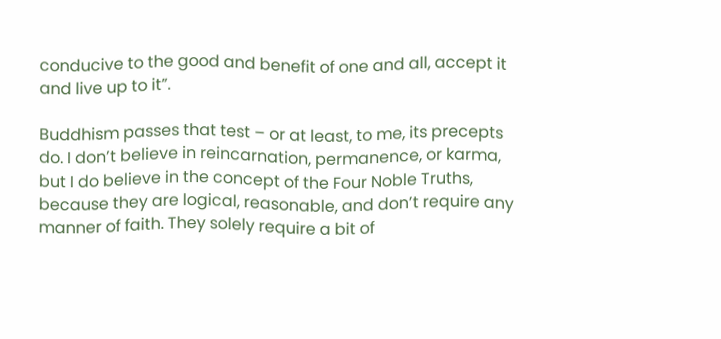conducive to the good and benefit of one and all, accept it and live up to it”.

Buddhism passes that test – or at least, to me, its precepts do. I don’t believe in reincarnation, permanence, or karma, but I do believe in the concept of the Four Noble Truths, because they are logical, reasonable, and don’t require any manner of faith. They solely require a bit of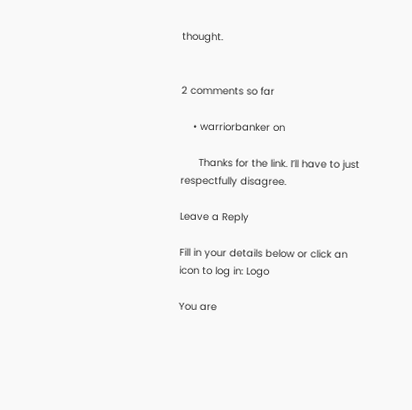thought.


2 comments so far

    • warriorbanker on

      Thanks for the link. I’ll have to just respectfully disagree.

Leave a Reply

Fill in your details below or click an icon to log in: Logo

You are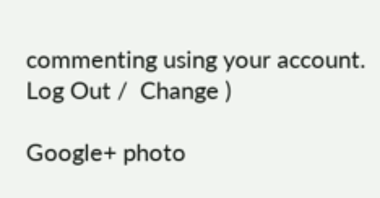commenting using your account. Log Out /  Change )

Google+ photo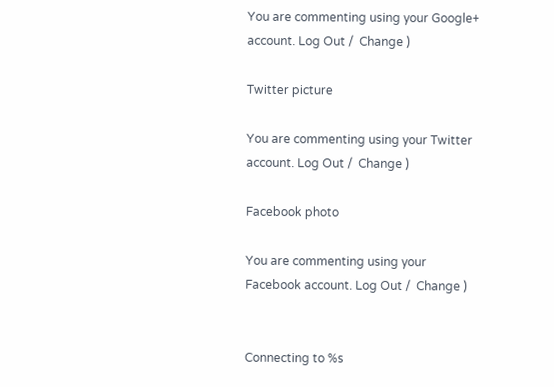You are commenting using your Google+ account. Log Out /  Change )

Twitter picture

You are commenting using your Twitter account. Log Out /  Change )

Facebook photo

You are commenting using your Facebook account. Log Out /  Change )


Connecting to %s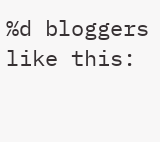%d bloggers like this: